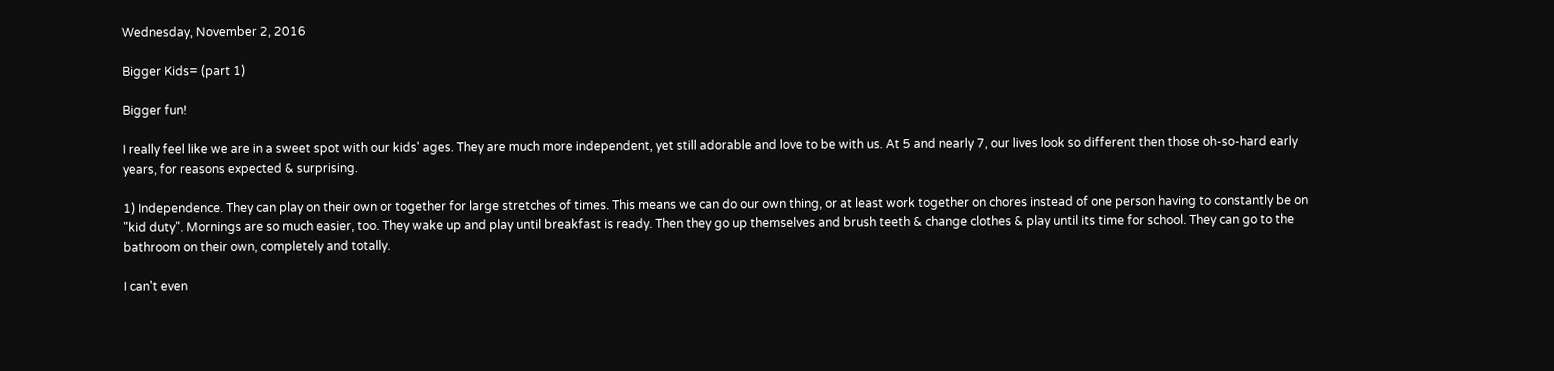Wednesday, November 2, 2016

Bigger Kids= (part 1)

Bigger fun!

I really feel like we are in a sweet spot with our kids' ages. They are much more independent, yet still adorable and love to be with us. At 5 and nearly 7, our lives look so different then those oh-so-hard early years, for reasons expected & surprising.

1) Independence. They can play on their own or together for large stretches of times. This means we can do our own thing, or at least work together on chores instead of one person having to constantly be on "kid duty". Mornings are so much easier, too. They wake up and play until breakfast is ready. Then they go up themselves and brush teeth & change clothes & play until its time for school. They can go to the bathroom on their own, completely and totally.

I can't even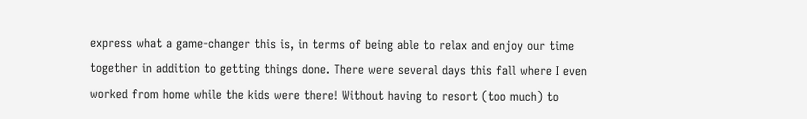express what a game-changer this is, in terms of being able to relax and enjoy our time together in addition to getting things done. There were several days this fall where I even worked from home while the kids were there! Without having to resort (too much) to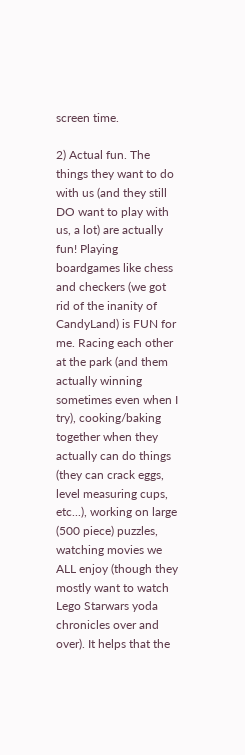screen time.

2) Actual fun. The things they want to do with us (and they still DO want to play with us, a lot) are actually fun! Playing boardgames like chess and checkers (we got rid of the inanity of CandyLand) is FUN for me. Racing each other at the park (and them actually winning sometimes even when I try), cooking/baking together when they actually can do things (they can crack eggs, level measuring cups, etc...), working on large (500 piece) puzzles, watching movies we ALL enjoy (though they mostly want to watch Lego Starwars yoda chronicles over and over). It helps that the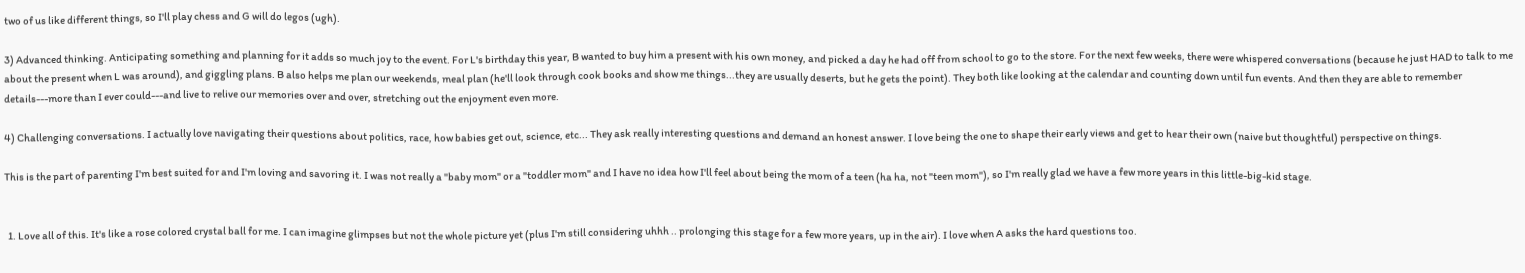two of us like different things, so I'll play chess and G will do legos (ugh).

3) Advanced thinking. Anticipating something and planning for it adds so much joy to the event. For L's birthday this year, B wanted to buy him a present with his own money, and picked a day he had off from school to go to the store. For the next few weeks, there were whispered conversations (because he just HAD to talk to me about the present when L was around), and giggling plans. B also helps me plan our weekends, meal plan (he'll look through cook books and show me things...they are usually deserts, but he gets the point). They both like looking at the calendar and counting down until fun events. And then they are able to remember details---more than I ever could---and live to relive our memories over and over, stretching out the enjoyment even more.

4) Challenging conversations. I actually love navigating their questions about politics, race, how babies get out, science, etc... They ask really interesting questions and demand an honest answer. I love being the one to shape their early views and get to hear their own (naive but thoughtful) perspective on things.

This is the part of parenting I'm best suited for and I'm loving and savoring it. I was not really a "baby mom" or a "toddler mom" and I have no idea how I'll feel about being the mom of a teen (ha ha, not "teen mom"), so I'm really glad we have a few more years in this little-big-kid stage.


  1. Love all of this. It's like a rose colored crystal ball for me. I can imagine glimpses but not the whole picture yet (plus I'm still considering uhhh .. prolonging this stage for a few more years, up in the air). I love when A asks the hard questions too.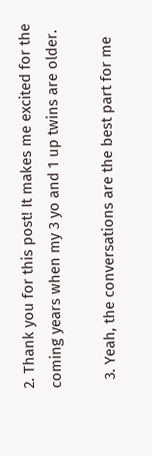2. Thank you for this post! It makes me excited for the coming years when my 3 yo and 1 up twins are older.

  3. Yeah, the conversations are the best part for me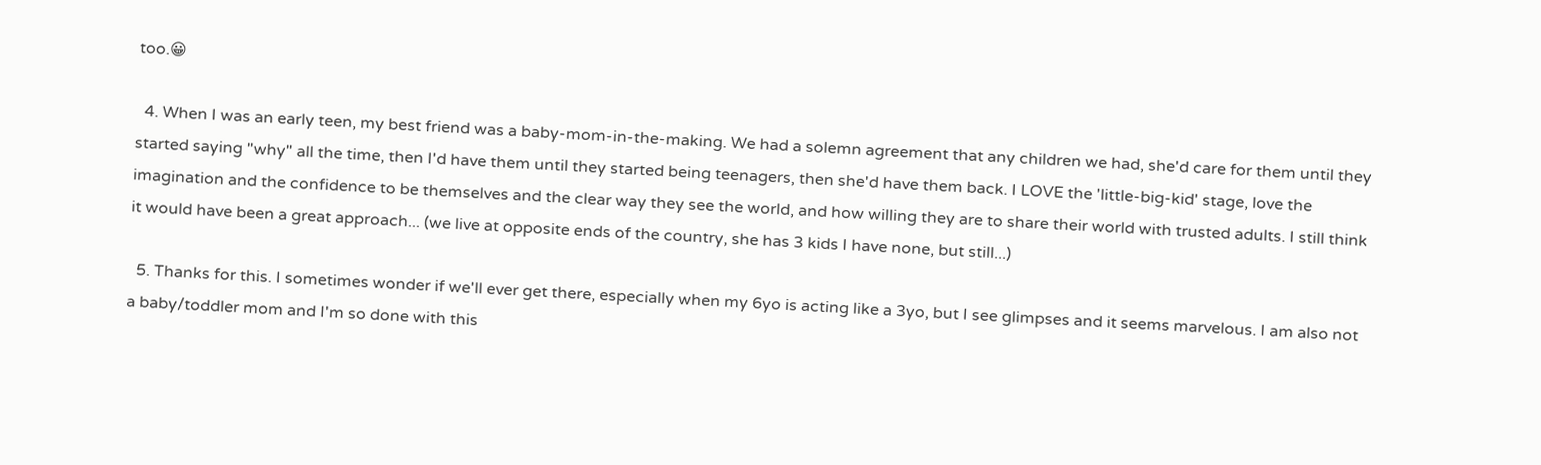too.😀

  4. When I was an early teen, my best friend was a baby-mom-in-the-making. We had a solemn agreement that any children we had, she'd care for them until they started saying "why" all the time, then I'd have them until they started being teenagers, then she'd have them back. I LOVE the 'little-big-kid' stage, love the imagination and the confidence to be themselves and the clear way they see the world, and how willing they are to share their world with trusted adults. I still think it would have been a great approach... (we live at opposite ends of the country, she has 3 kids I have none, but still...)

  5. Thanks for this. I sometimes wonder if we'll ever get there, especially when my 6yo is acting like a 3yo, but I see glimpses and it seems marvelous. I am also not a baby/toddler mom and I'm so done with this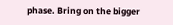phase. Bring on the bigger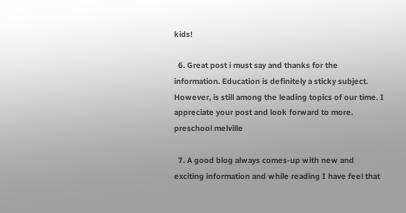kids!

  6. Great post i must say and thanks for the information. Education is definitely a sticky subject. However, is still among the leading topics of our time. I appreciate your post and look forward to more. preschool melville

  7. A good blog always comes-up with new and exciting information and while reading I have feel that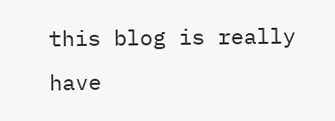this blog is really have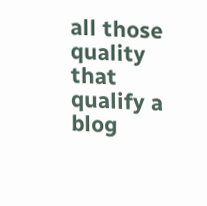all those quality that qualify a blog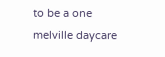to be a one melville daycare